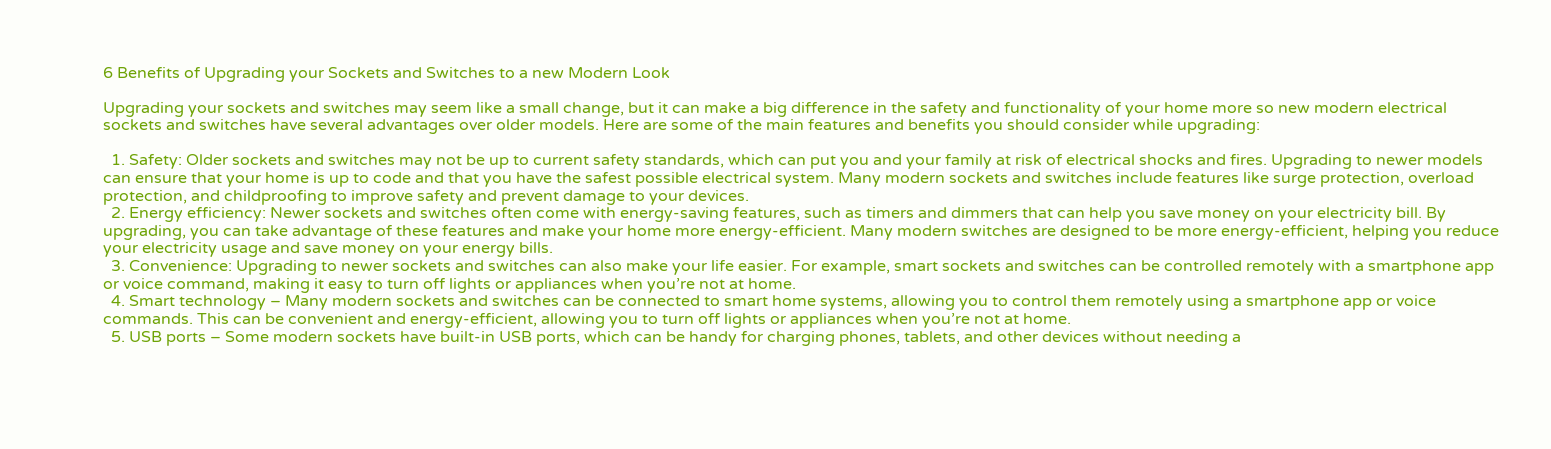6 Benefits of Upgrading your Sockets and Switches to a new Modern Look

Upgrading your sockets and switches may seem like a small change, but it can make a big difference in the safety and functionality of your home more so new modern electrical sockets and switches have several advantages over older models. Here are some of the main features and benefits you should consider while upgrading:

  1. Safety: Older sockets and switches may not be up to current safety standards, which can put you and your family at risk of electrical shocks and fires. Upgrading to newer models can ensure that your home is up to code and that you have the safest possible electrical system. Many modern sockets and switches include features like surge protection, overload protection, and childproofing to improve safety and prevent damage to your devices.
  2. Energy efficiency: Newer sockets and switches often come with energy-saving features, such as timers and dimmers that can help you save money on your electricity bill. By upgrading, you can take advantage of these features and make your home more energy-efficient. Many modern switches are designed to be more energy-efficient, helping you reduce your electricity usage and save money on your energy bills.
  3. Convenience: Upgrading to newer sockets and switches can also make your life easier. For example, smart sockets and switches can be controlled remotely with a smartphone app or voice command, making it easy to turn off lights or appliances when you’re not at home.
  4. Smart technology – Many modern sockets and switches can be connected to smart home systems, allowing you to control them remotely using a smartphone app or voice commands. This can be convenient and energy-efficient, allowing you to turn off lights or appliances when you’re not at home.
  5. USB ports – Some modern sockets have built-in USB ports, which can be handy for charging phones, tablets, and other devices without needing a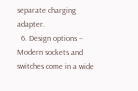separate charging adapter.
  6. Design options – Modern sockets and switches come in a wide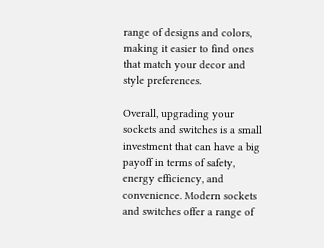range of designs and colors, making it easier to find ones that match your decor and style preferences.

Overall, upgrading your sockets and switches is a small investment that can have a big payoff in terms of safety, energy efficiency, and convenience. Modern sockets and switches offer a range of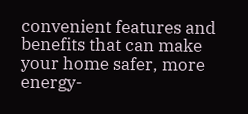convenient features and benefits that can make your home safer, more energy-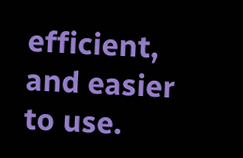efficient, and easier to use.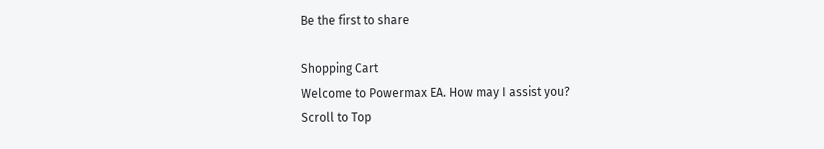Be the first to share

Shopping Cart
Welcome to Powermax EA. How may I assist you?
Scroll to Top